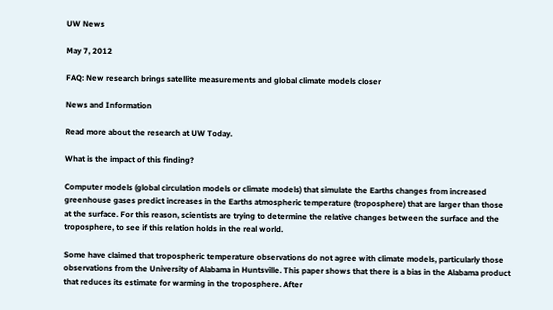UW News

May 7, 2012

FAQ: New research brings satellite measurements and global climate models closer

News and Information

Read more about the research at UW Today.

What is the impact of this finding?

Computer models (global circulation models or climate models) that simulate the Earths changes from increased greenhouse gases predict increases in the Earths atmospheric temperature (troposphere) that are larger than those at the surface. For this reason, scientists are trying to determine the relative changes between the surface and the troposphere, to see if this relation holds in the real world.

Some have claimed that tropospheric temperature observations do not agree with climate models, particularly those observations from the University of Alabama in Huntsville. This paper shows that there is a bias in the Alabama product that reduces its estimate for warming in the troposphere. After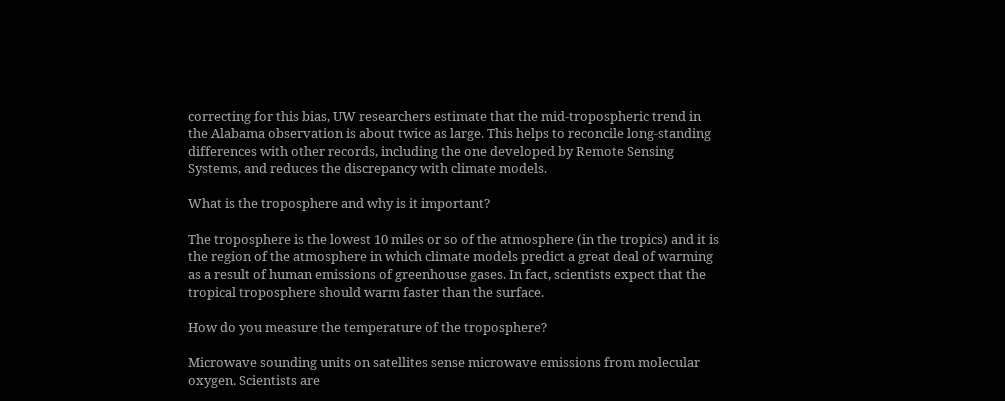correcting for this bias, UW researchers estimate that the mid-tropospheric trend in the Alabama observation is about twice as large. This helps to reconcile long-standing differences with other records, including the one developed by Remote Sensing Systems, and reduces the discrepancy with climate models.

What is the troposphere and why is it important?

The troposphere is the lowest 10 miles or so of the atmosphere (in the tropics) and it is the region of the atmosphere in which climate models predict a great deal of warming as a result of human emissions of greenhouse gases. In fact, scientists expect that the tropical troposphere should warm faster than the surface.

How do you measure the temperature of the troposphere?

Microwave sounding units on satellites sense microwave emissions from molecular oxygen. Scientists are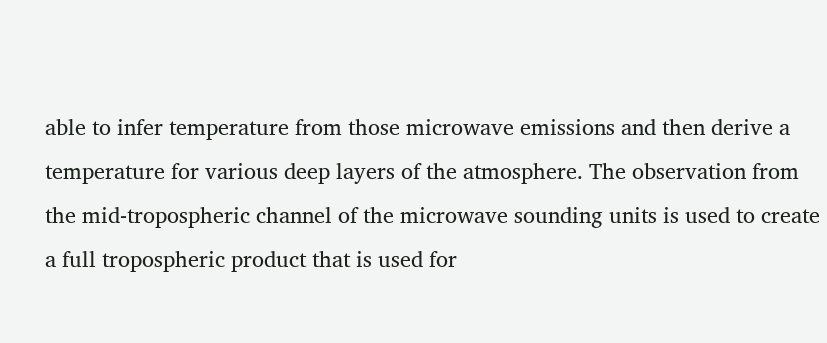able to infer temperature from those microwave emissions and then derive a temperature for various deep layers of the atmosphere. The observation from the mid-tropospheric channel of the microwave sounding units is used to create a full tropospheric product that is used for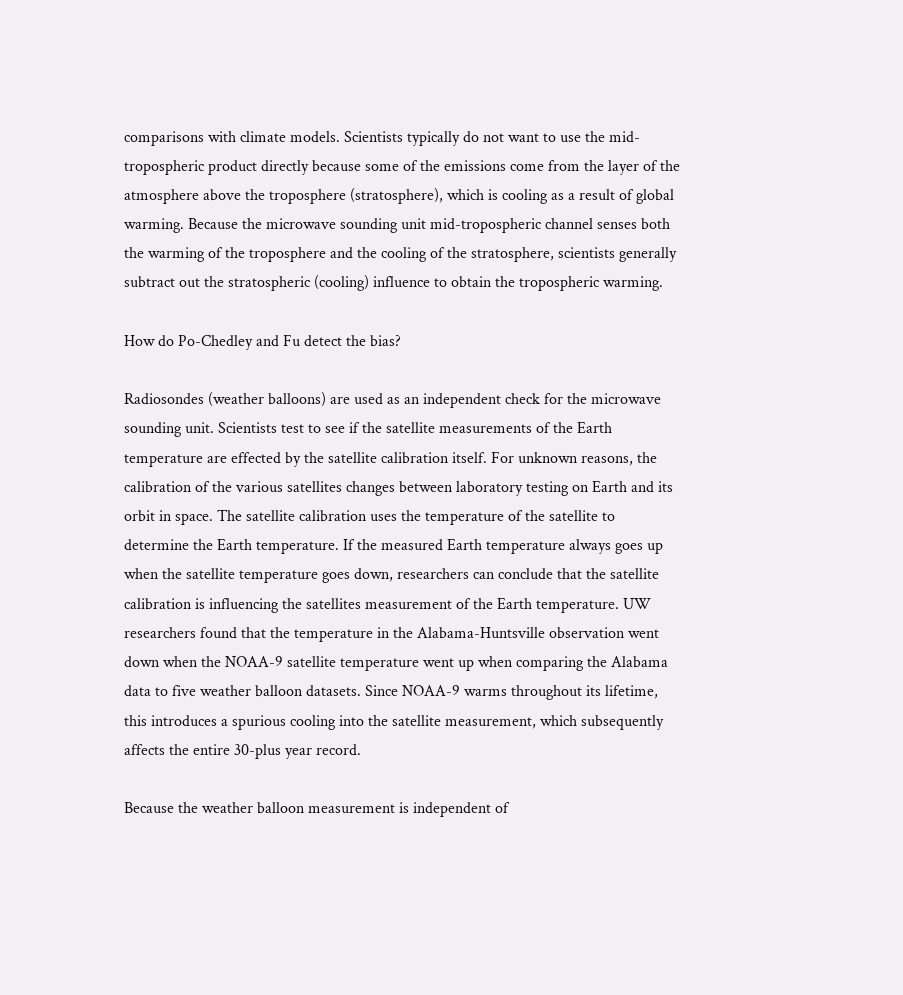comparisons with climate models. Scientists typically do not want to use the mid-tropospheric product directly because some of the emissions come from the layer of the atmosphere above the troposphere (stratosphere), which is cooling as a result of global warming. Because the microwave sounding unit mid-tropospheric channel senses both the warming of the troposphere and the cooling of the stratosphere, scientists generally subtract out the stratospheric (cooling) influence to obtain the tropospheric warming.

How do Po-Chedley and Fu detect the bias?

Radiosondes (weather balloons) are used as an independent check for the microwave sounding unit. Scientists test to see if the satellite measurements of the Earth temperature are effected by the satellite calibration itself. For unknown reasons, the calibration of the various satellites changes between laboratory testing on Earth and its orbit in space. The satellite calibration uses the temperature of the satellite to determine the Earth temperature. If the measured Earth temperature always goes up when the satellite temperature goes down, researchers can conclude that the satellite calibration is influencing the satellites measurement of the Earth temperature. UW researchers found that the temperature in the Alabama-Huntsville observation went down when the NOAA-9 satellite temperature went up when comparing the Alabama data to five weather balloon datasets. Since NOAA-9 warms throughout its lifetime, this introduces a spurious cooling into the satellite measurement, which subsequently affects the entire 30-plus year record.

Because the weather balloon measurement is independent of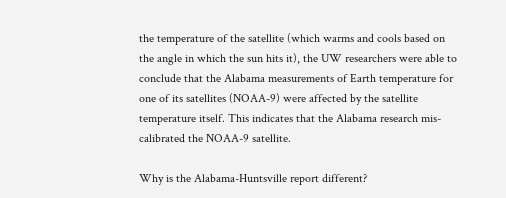the temperature of the satellite (which warms and cools based on the angle in which the sun hits it), the UW researchers were able to conclude that the Alabama measurements of Earth temperature for one of its satellites (NOAA-9) were affected by the satellite temperature itself. This indicates that the Alabama research mis-calibrated the NOAA-9 satellite.

Why is the Alabama-Huntsville report different?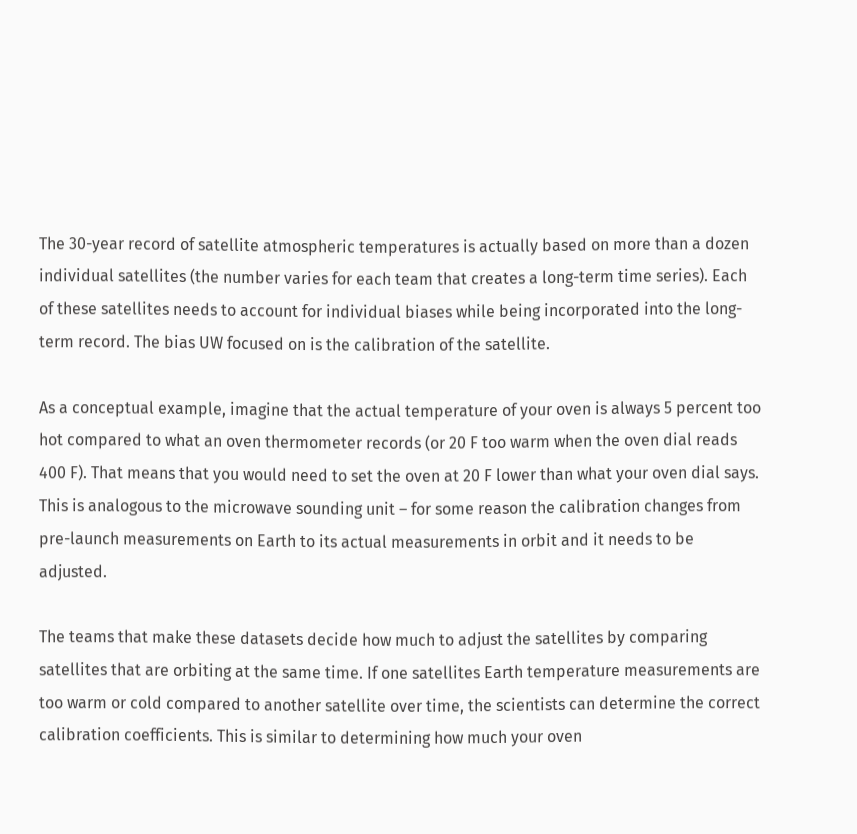The 30-year record of satellite atmospheric temperatures is actually based on more than a dozen individual satellites (the number varies for each team that creates a long-term time series). Each of these satellites needs to account for individual biases while being incorporated into the long-term record. The bias UW focused on is the calibration of the satellite.

As a conceptual example, imagine that the actual temperature of your oven is always 5 percent too hot compared to what an oven thermometer records (or 20 F too warm when the oven dial reads 400 F). That means that you would need to set the oven at 20 F lower than what your oven dial says. This is analogous to the microwave sounding unit – for some reason the calibration changes from pre-launch measurements on Earth to its actual measurements in orbit and it needs to be adjusted.

The teams that make these datasets decide how much to adjust the satellites by comparing satellites that are orbiting at the same time. If one satellites Earth temperature measurements are too warm or cold compared to another satellite over time, the scientists can determine the correct calibration coefficients. This is similar to determining how much your oven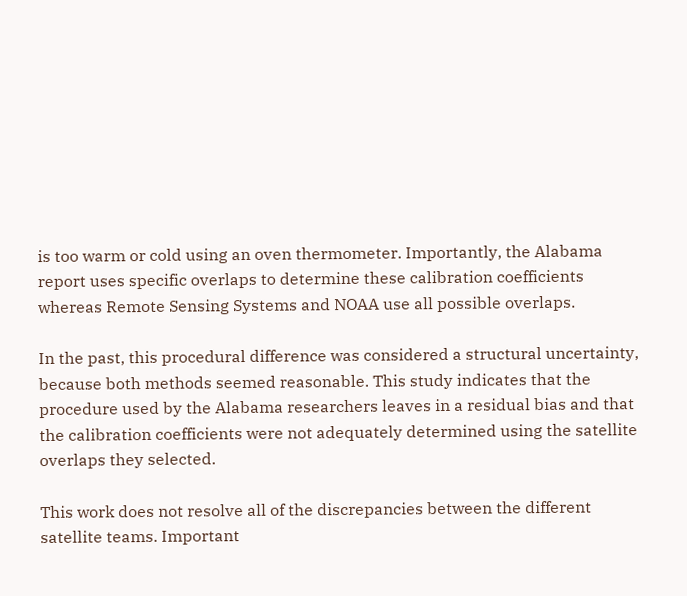is too warm or cold using an oven thermometer. Importantly, the Alabama report uses specific overlaps to determine these calibration coefficients whereas Remote Sensing Systems and NOAA use all possible overlaps.

In the past, this procedural difference was considered a structural uncertainty, because both methods seemed reasonable. This study indicates that the procedure used by the Alabama researchers leaves in a residual bias and that the calibration coefficients were not adequately determined using the satellite overlaps they selected.

This work does not resolve all of the discrepancies between the different satellite teams. Important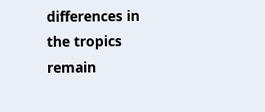differences in the tropics remain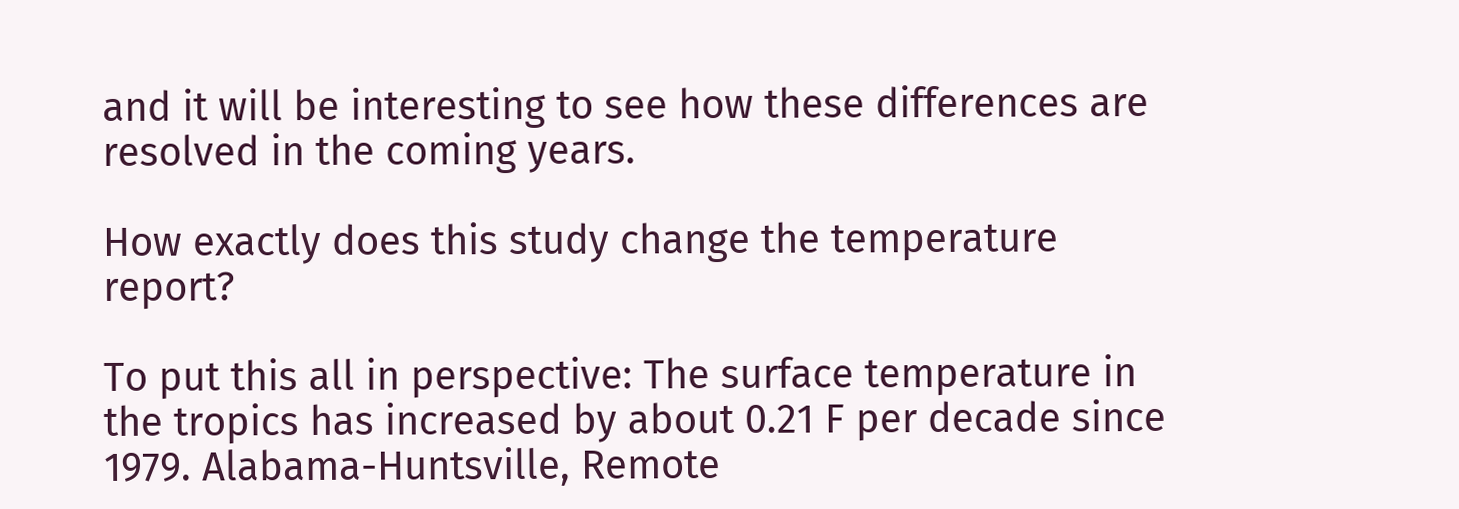and it will be interesting to see how these differences are resolved in the coming years.

How exactly does this study change the temperature report?

To put this all in perspective: The surface temperature in the tropics has increased by about 0.21 F per decade since 1979. Alabama-Huntsville, Remote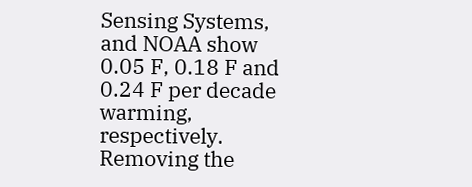Sensing Systems, and NOAA show 0.05 F, 0.18 F and 0.24 F per decade warming, respectively. Removing the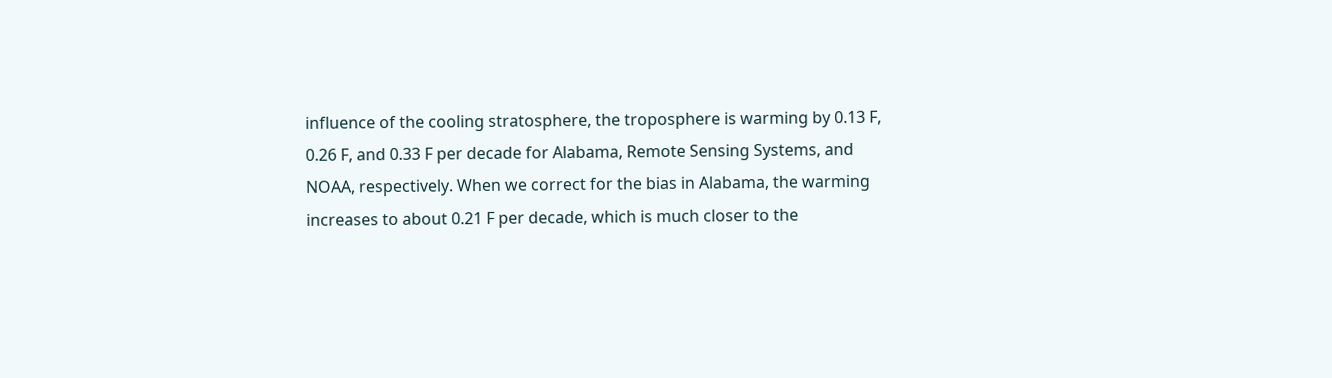influence of the cooling stratosphere, the troposphere is warming by 0.13 F, 0.26 F, and 0.33 F per decade for Alabama, Remote Sensing Systems, and NOAA, respectively. When we correct for the bias in Alabama, the warming increases to about 0.21 F per decade, which is much closer to the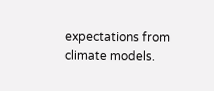expectations from climate models.